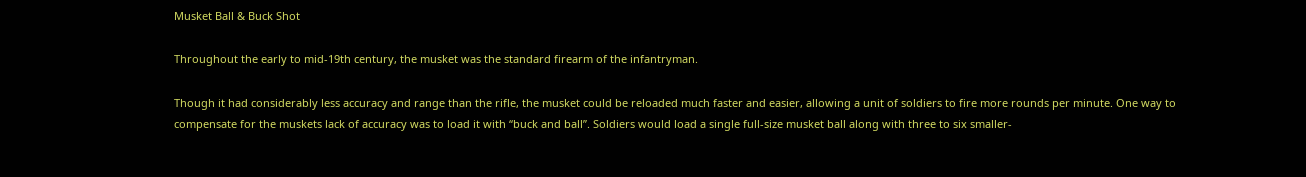Musket Ball & Buck Shot

Throughout the early to mid-19th century, the musket was the standard firearm of the infantryman.

Though it had considerably less accuracy and range than the rifle, the musket could be reloaded much faster and easier, allowing a unit of soldiers to fire more rounds per minute. One way to compensate for the muskets lack of accuracy was to load it with “buck and ball”. Soldiers would load a single full-size musket ball along with three to six smaller-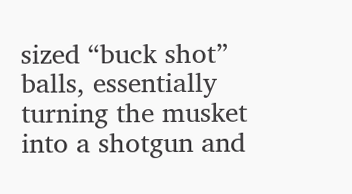sized “buck shot” balls, essentially turning the musket into a shotgun and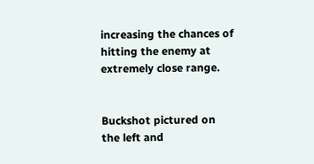increasing the chances of hitting the enemy at extremely close range.


Buckshot pictured on the left and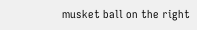musket ball on the right